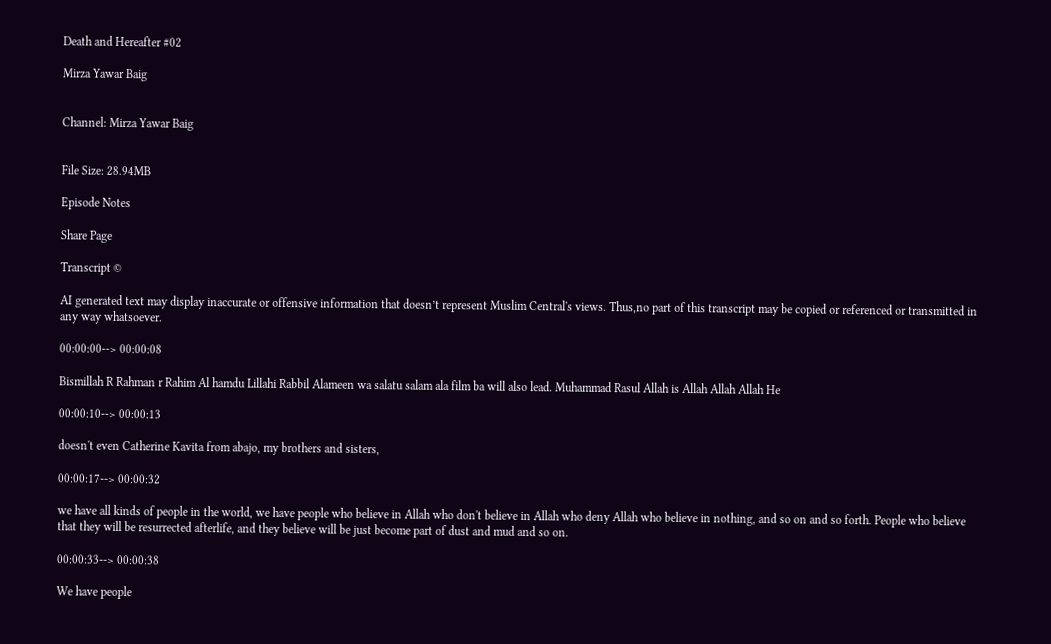Death and Hereafter #02

Mirza Yawar Baig


Channel: Mirza Yawar Baig


File Size: 28.94MB

Episode Notes

Share Page

Transcript ©

AI generated text may display inaccurate or offensive information that doesn’t represent Muslim Central's views. Thus,no part of this transcript may be copied or referenced or transmitted in any way whatsoever.

00:00:00--> 00:00:08

Bismillah R Rahman r Rahim Al hamdu Lillahi Rabbil Alameen wa salatu salam ala film ba will also lead. Muhammad Rasul Allah is Allah Allah Allah He

00:00:10--> 00:00:13

doesn't even Catherine Kavita from abajo, my brothers and sisters,

00:00:17--> 00:00:32

we have all kinds of people in the world, we have people who believe in Allah who don't believe in Allah who deny Allah who believe in nothing, and so on and so forth. People who believe that they will be resurrected afterlife, and they believe will be just become part of dust and mud and so on.

00:00:33--> 00:00:38

We have people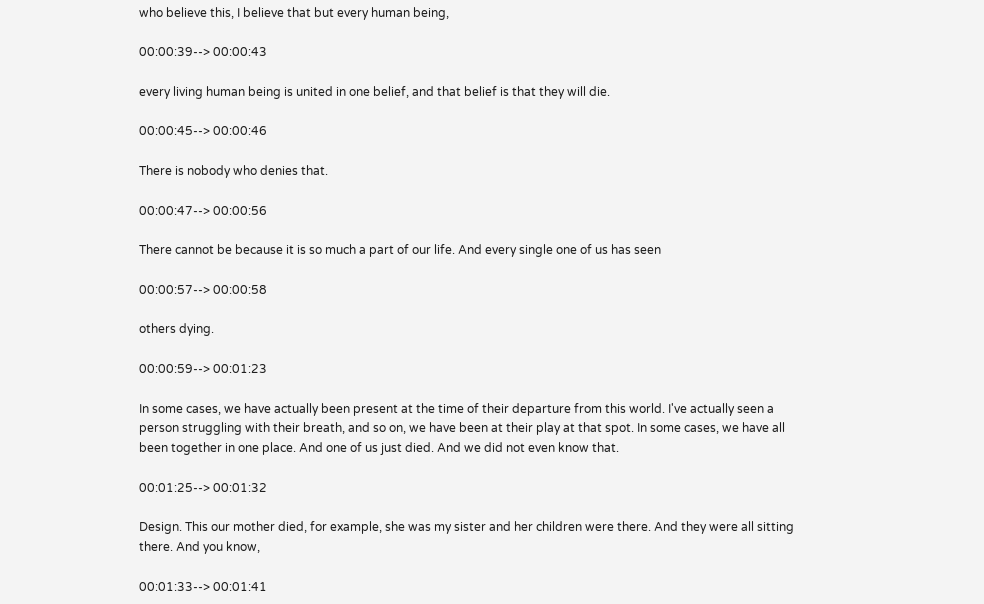who believe this, I believe that but every human being,

00:00:39--> 00:00:43

every living human being is united in one belief, and that belief is that they will die.

00:00:45--> 00:00:46

There is nobody who denies that.

00:00:47--> 00:00:56

There cannot be because it is so much a part of our life. And every single one of us has seen

00:00:57--> 00:00:58

others dying.

00:00:59--> 00:01:23

In some cases, we have actually been present at the time of their departure from this world. I've actually seen a person struggling with their breath, and so on, we have been at their play at that spot. In some cases, we have all been together in one place. And one of us just died. And we did not even know that.

00:01:25--> 00:01:32

Design. This our mother died, for example, she was my sister and her children were there. And they were all sitting there. And you know,

00:01:33--> 00:01:41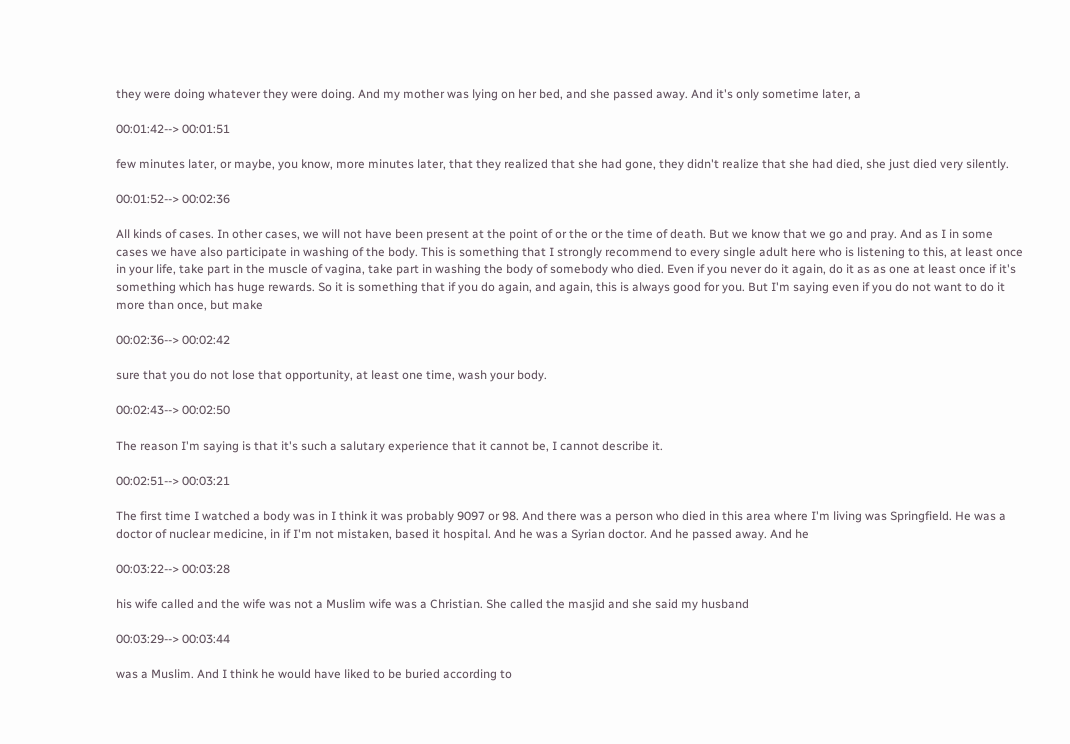they were doing whatever they were doing. And my mother was lying on her bed, and she passed away. And it's only sometime later, a

00:01:42--> 00:01:51

few minutes later, or maybe, you know, more minutes later, that they realized that she had gone, they didn't realize that she had died, she just died very silently.

00:01:52--> 00:02:36

All kinds of cases. In other cases, we will not have been present at the point of or the or the time of death. But we know that we go and pray. And as I in some cases we have also participate in washing of the body. This is something that I strongly recommend to every single adult here who is listening to this, at least once in your life, take part in the muscle of vagina, take part in washing the body of somebody who died. Even if you never do it again, do it as as one at least once if it's something which has huge rewards. So it is something that if you do again, and again, this is always good for you. But I'm saying even if you do not want to do it more than once, but make

00:02:36--> 00:02:42

sure that you do not lose that opportunity, at least one time, wash your body.

00:02:43--> 00:02:50

The reason I'm saying is that it's such a salutary experience that it cannot be, I cannot describe it.

00:02:51--> 00:03:21

The first time I watched a body was in I think it was probably 9097 or 98. And there was a person who died in this area where I'm living was Springfield. He was a doctor of nuclear medicine, in if I'm not mistaken, based it hospital. And he was a Syrian doctor. And he passed away. And he

00:03:22--> 00:03:28

his wife called and the wife was not a Muslim wife was a Christian. She called the masjid and she said my husband

00:03:29--> 00:03:44

was a Muslim. And I think he would have liked to be buried according to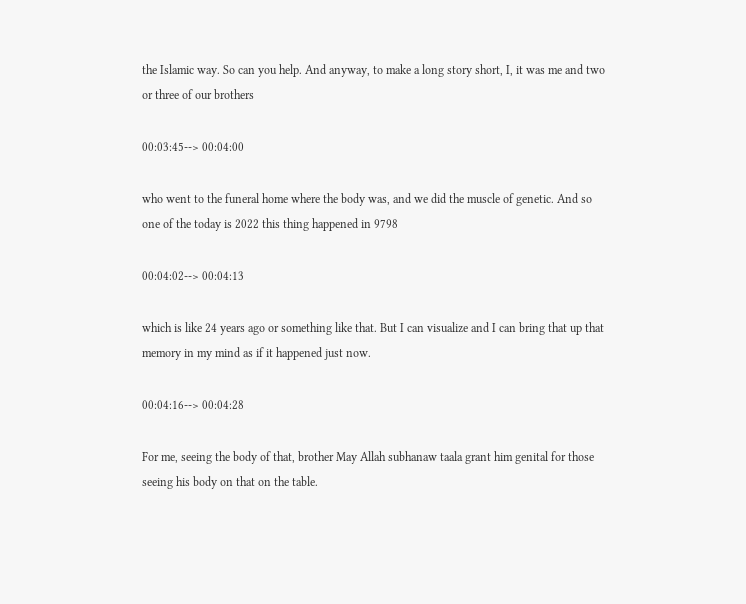the Islamic way. So can you help. And anyway, to make a long story short, I, it was me and two or three of our brothers

00:03:45--> 00:04:00

who went to the funeral home where the body was, and we did the muscle of genetic. And so one of the today is 2022 this thing happened in 9798

00:04:02--> 00:04:13

which is like 24 years ago or something like that. But I can visualize and I can bring that up that memory in my mind as if it happened just now.

00:04:16--> 00:04:28

For me, seeing the body of that, brother May Allah subhanaw taala grant him genital for those seeing his body on that on the table.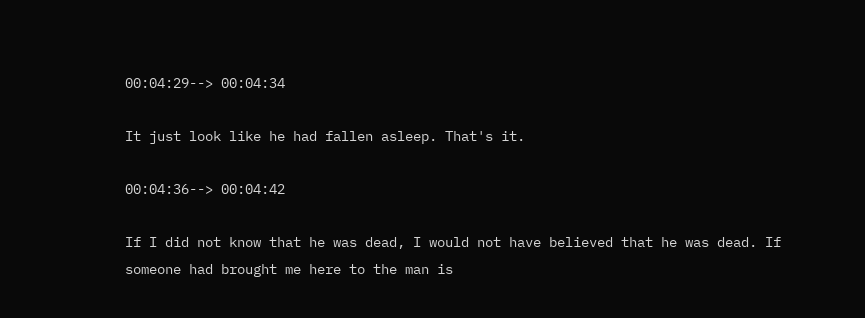00:04:29--> 00:04:34

It just look like he had fallen asleep. That's it.

00:04:36--> 00:04:42

If I did not know that he was dead, I would not have believed that he was dead. If someone had brought me here to the man is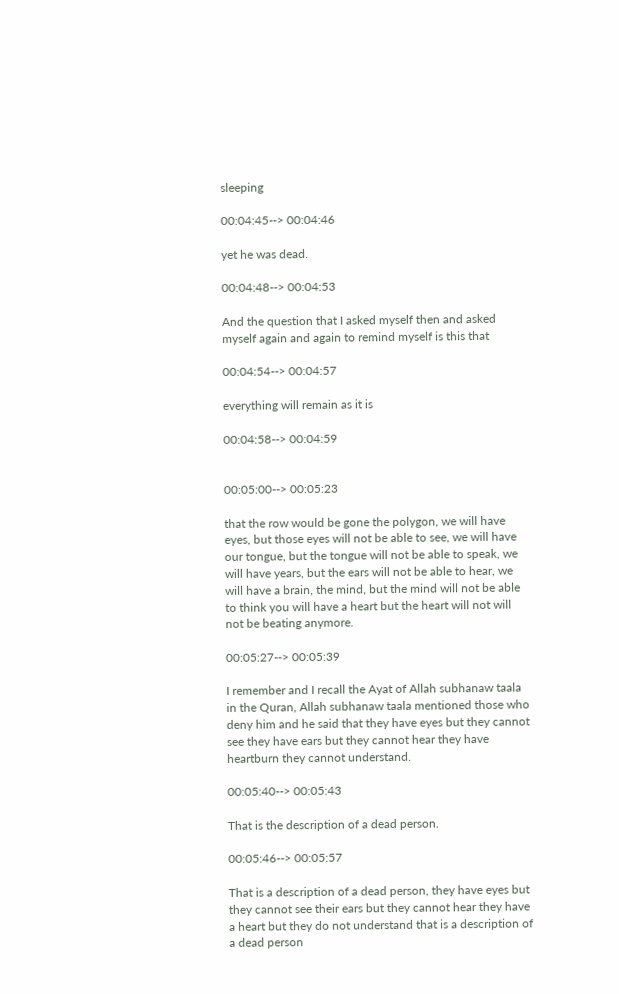sleeping

00:04:45--> 00:04:46

yet he was dead.

00:04:48--> 00:04:53

And the question that I asked myself then and asked myself again and again to remind myself is this that

00:04:54--> 00:04:57

everything will remain as it is

00:04:58--> 00:04:59


00:05:00--> 00:05:23

that the row would be gone the polygon, we will have eyes, but those eyes will not be able to see, we will have our tongue, but the tongue will not be able to speak, we will have years, but the ears will not be able to hear, we will have a brain, the mind, but the mind will not be able to think you will have a heart but the heart will not will not be beating anymore.

00:05:27--> 00:05:39

I remember and I recall the Ayat of Allah subhanaw taala in the Quran, Allah subhanaw taala mentioned those who deny him and he said that they have eyes but they cannot see they have ears but they cannot hear they have heartburn they cannot understand.

00:05:40--> 00:05:43

That is the description of a dead person.

00:05:46--> 00:05:57

That is a description of a dead person, they have eyes but they cannot see their ears but they cannot hear they have a heart but they do not understand that is a description of a dead person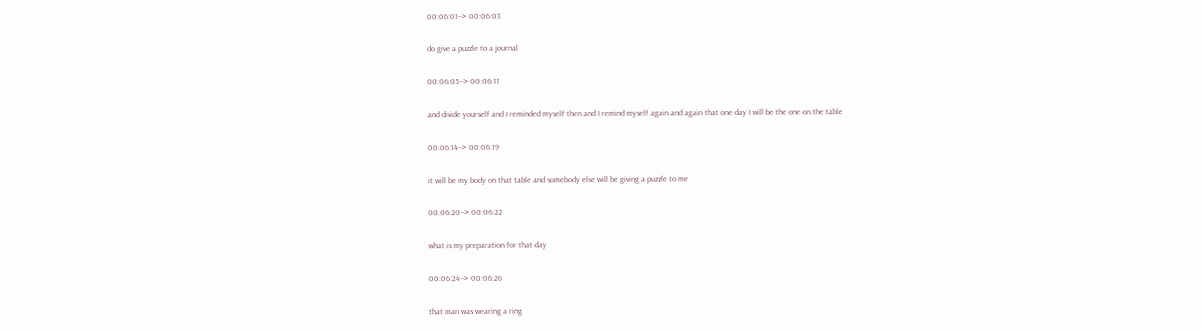00:06:01--> 00:06:03

do give a puzzle to a journal

00:06:05--> 00:06:11

and divide yourself and I reminded myself then and I remind myself again and again that one day I will be the one on the table

00:06:14--> 00:06:19

it will be my body on that table and somebody else will be giving a puzzle to me

00:06:20--> 00:06:22

what is my preparation for that day

00:06:24--> 00:06:26

that man was wearing a ring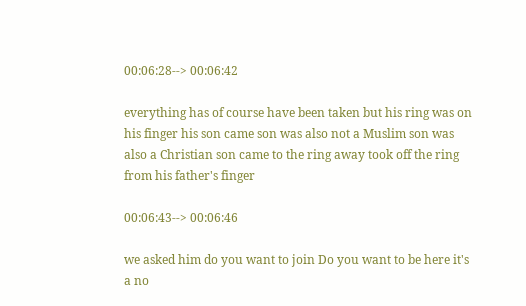00:06:28--> 00:06:42

everything has of course have been taken but his ring was on his finger his son came son was also not a Muslim son was also a Christian son came to the ring away took off the ring from his father's finger

00:06:43--> 00:06:46

we asked him do you want to join Do you want to be here it's a no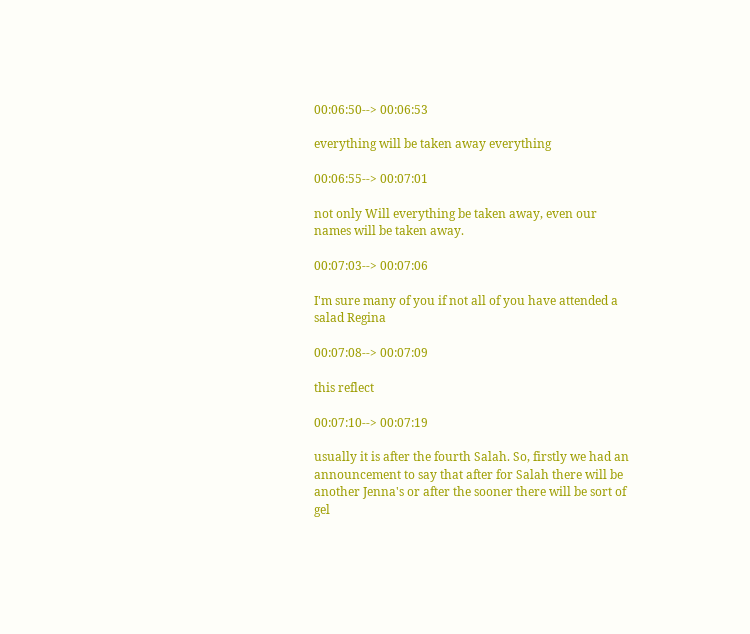00:06:50--> 00:06:53

everything will be taken away everything

00:06:55--> 00:07:01

not only Will everything be taken away, even our names will be taken away.

00:07:03--> 00:07:06

I'm sure many of you if not all of you have attended a salad Regina

00:07:08--> 00:07:09

this reflect

00:07:10--> 00:07:19

usually it is after the fourth Salah. So, firstly we had an announcement to say that after for Salah there will be another Jenna's or after the sooner there will be sort of gel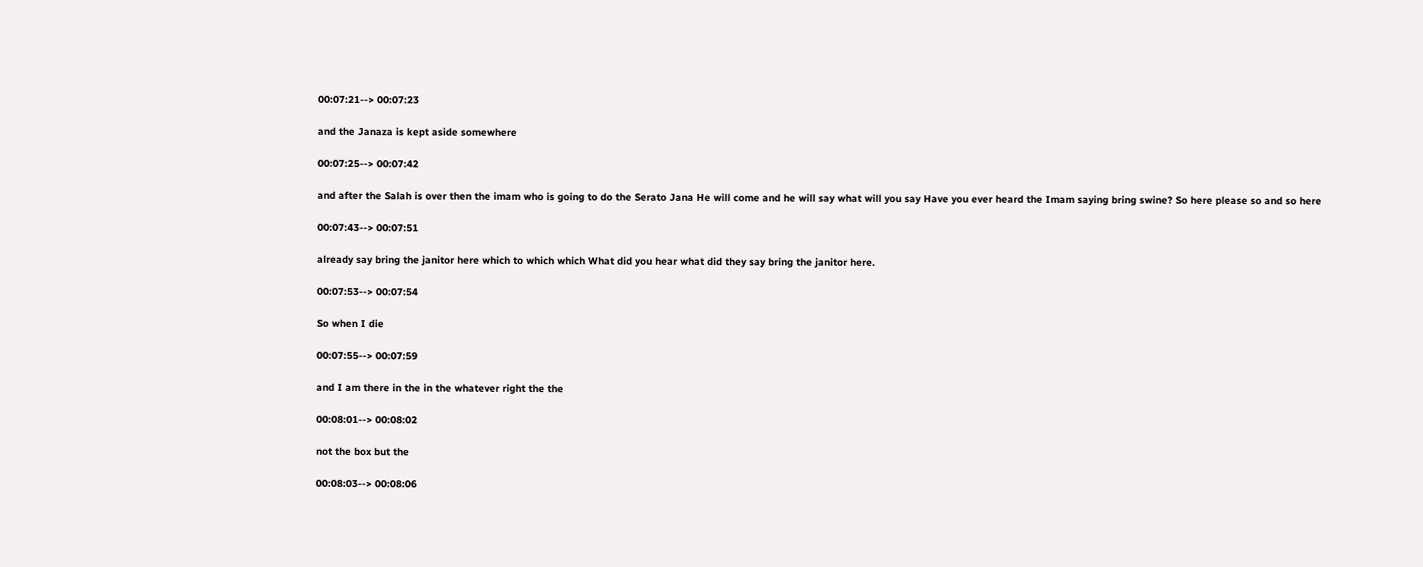00:07:21--> 00:07:23

and the Janaza is kept aside somewhere

00:07:25--> 00:07:42

and after the Salah is over then the imam who is going to do the Serato Jana He will come and he will say what will you say Have you ever heard the Imam saying bring swine? So here please so and so here

00:07:43--> 00:07:51

already say bring the janitor here which to which which What did you hear what did they say bring the janitor here.

00:07:53--> 00:07:54

So when I die

00:07:55--> 00:07:59

and I am there in the in the whatever right the the

00:08:01--> 00:08:02

not the box but the

00:08:03--> 00:08:06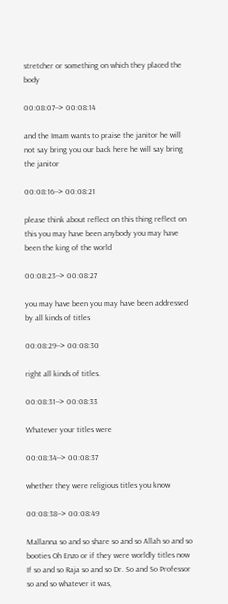stretcher or something on which they placed the body

00:08:07--> 00:08:14

and the Imam wants to praise the janitor he will not say bring you our back here he will say bring the janitor

00:08:16--> 00:08:21

please think about reflect on this thing reflect on this you may have been anybody you may have been the king of the world

00:08:23--> 00:08:27

you may have been you may have been addressed by all kinds of titles

00:08:29--> 00:08:30

right all kinds of titles.

00:08:31--> 00:08:33

Whatever your titles were

00:08:34--> 00:08:37

whether they were religious titles you know

00:08:38--> 00:08:49

Mallanna so and so share so and so Allah so and so booties Oh Enzo or if they were worldly titles now If so and so Raja so and so Dr. So and So Professor so and so whatever it was,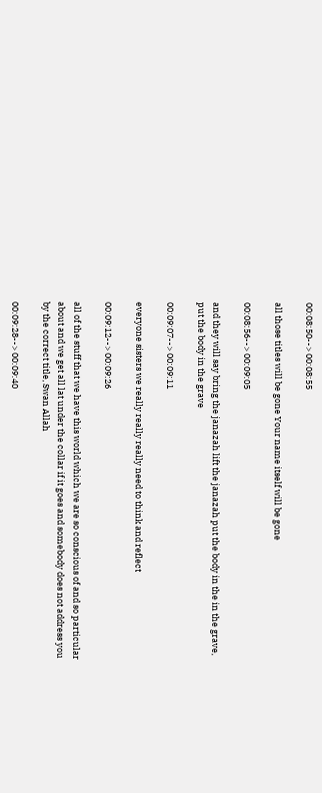00:08:50--> 00:08:55

all those titles will be gone Your name itself will be gone

00:08:56--> 00:09:05

and they will say bring the janazah lift the janazah put the body in the in the grave, put the body in the grave

00:09:07--> 00:09:11

everyone sisters we really really really need to think and reflect

00:09:12--> 00:09:26

all of the stuff that we have this world which we are so conscious of and so particular about and we get all lat under the collar if it goes and somebody does not address you by the correct title, Swan Allah

00:09:28--> 00:09:40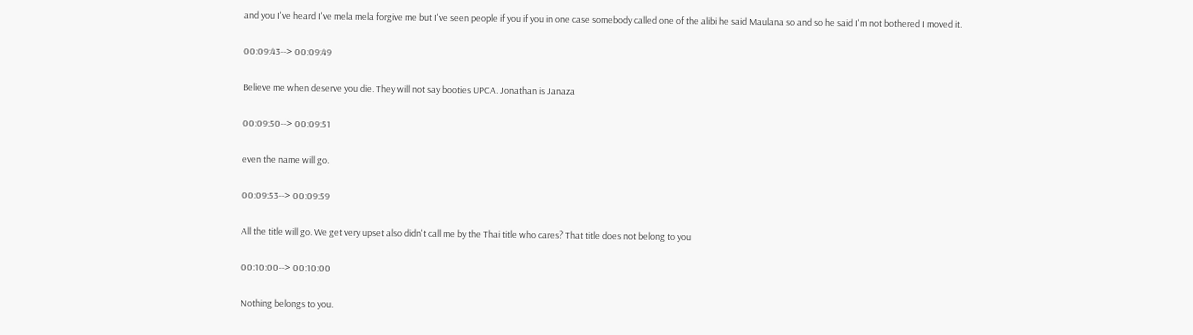and you I've heard I've mela mela forgive me but I've seen people if you if you in one case somebody called one of the alibi he said Maulana so and so he said I'm not bothered I moved it.

00:09:43--> 00:09:49

Believe me when deserve you die. They will not say booties UPCA. Jonathan is Janaza

00:09:50--> 00:09:51

even the name will go.

00:09:53--> 00:09:59

All the title will go. We get very upset also didn't call me by the Thai title who cares? That title does not belong to you

00:10:00--> 00:10:00

Nothing belongs to you.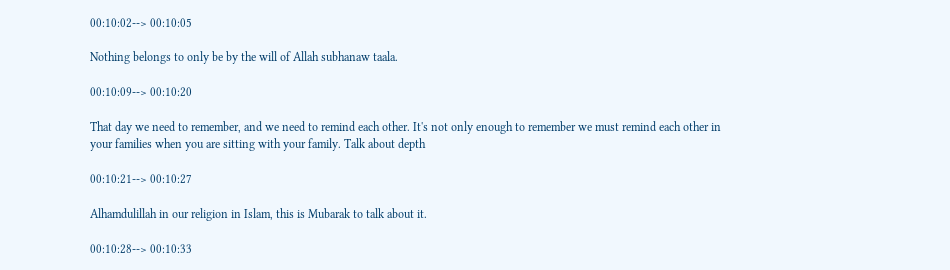00:10:02--> 00:10:05

Nothing belongs to only be by the will of Allah subhanaw taala.

00:10:09--> 00:10:20

That day we need to remember, and we need to remind each other. It's not only enough to remember we must remind each other in your families when you are sitting with your family. Talk about depth

00:10:21--> 00:10:27

Alhamdulillah in our religion in Islam, this is Mubarak to talk about it.

00:10:28--> 00:10:33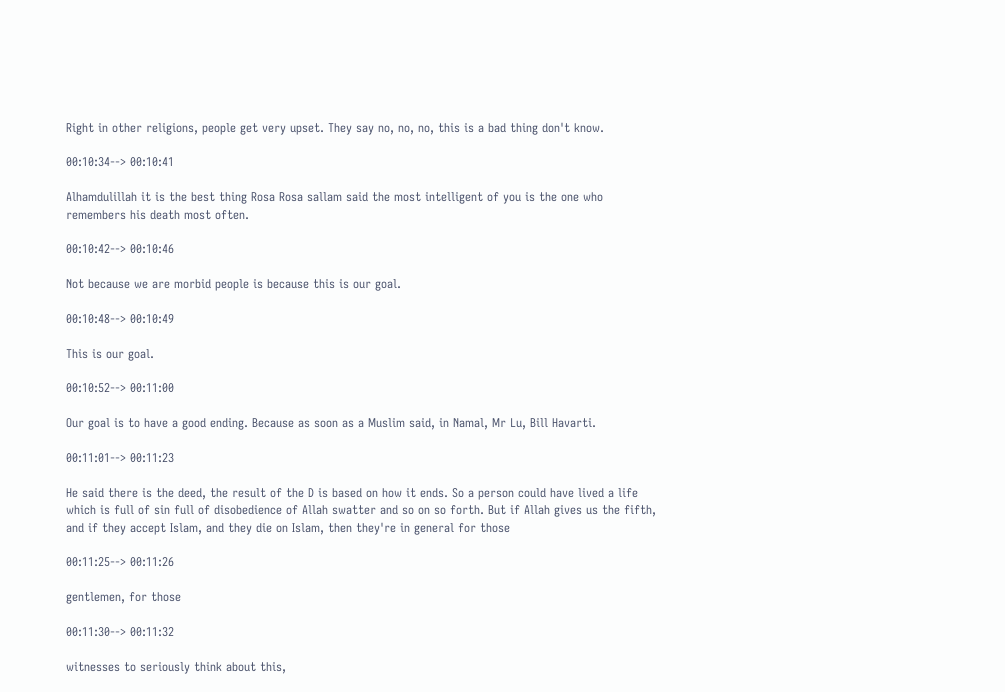Right in other religions, people get very upset. They say no, no, no, this is a bad thing don't know.

00:10:34--> 00:10:41

Alhamdulillah it is the best thing Rosa Rosa sallam said the most intelligent of you is the one who remembers his death most often.

00:10:42--> 00:10:46

Not because we are morbid people is because this is our goal.

00:10:48--> 00:10:49

This is our goal.

00:10:52--> 00:11:00

Our goal is to have a good ending. Because as soon as a Muslim said, in Namal, Mr Lu, Bill Havarti.

00:11:01--> 00:11:23

He said there is the deed, the result of the D is based on how it ends. So a person could have lived a life which is full of sin full of disobedience of Allah swatter and so on so forth. But if Allah gives us the fifth, and if they accept Islam, and they die on Islam, then they're in general for those

00:11:25--> 00:11:26

gentlemen, for those

00:11:30--> 00:11:32

witnesses to seriously think about this,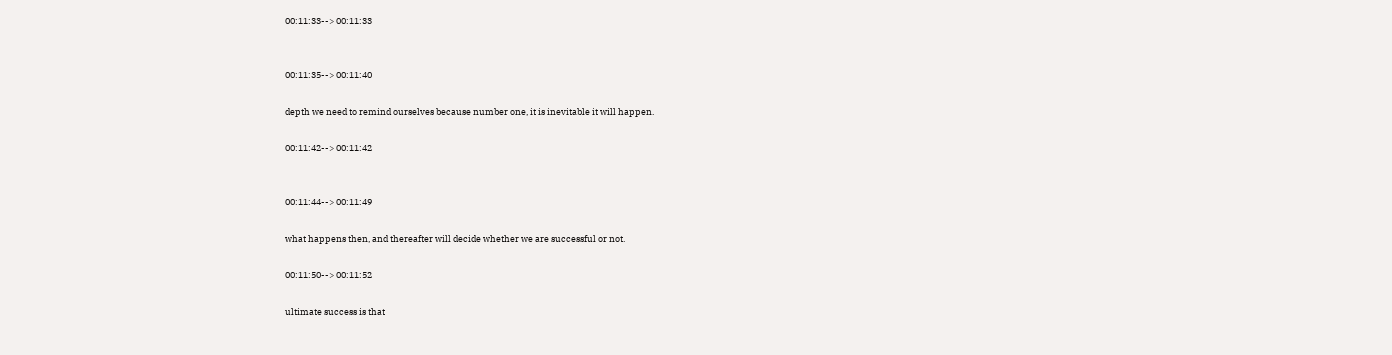00:11:33--> 00:11:33


00:11:35--> 00:11:40

depth we need to remind ourselves because number one, it is inevitable it will happen.

00:11:42--> 00:11:42


00:11:44--> 00:11:49

what happens then, and thereafter will decide whether we are successful or not.

00:11:50--> 00:11:52

ultimate success is that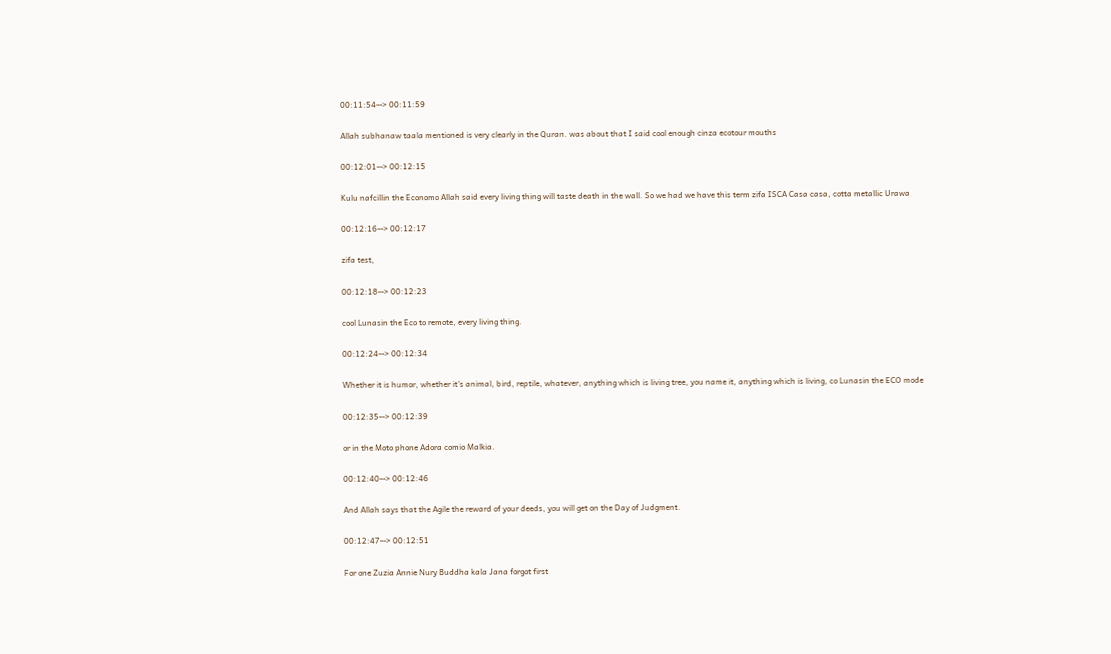00:11:54--> 00:11:59

Allah subhanaw taala mentioned is very clearly in the Quran. was about that I said cool enough cinza ecotour mouths

00:12:01--> 00:12:15

Kulu nafcillin the Economo Allah said every living thing will taste death in the wall. So we had we have this term zifa ISCA Casa casa, cotta metallic Urawa

00:12:16--> 00:12:17

zifa test,

00:12:18--> 00:12:23

cool Lunasin the Eco to remote, every living thing.

00:12:24--> 00:12:34

Whether it is humor, whether it's animal, bird, reptile, whatever, anything which is living tree, you name it, anything which is living, co Lunasin the ECO mode

00:12:35--> 00:12:39

or in the Moto phone Adora comio Malkia.

00:12:40--> 00:12:46

And Allah says that the Agile the reward of your deeds, you will get on the Day of Judgment.

00:12:47--> 00:12:51

For one Zuzia Annie Nury Buddha kala Jana forgot first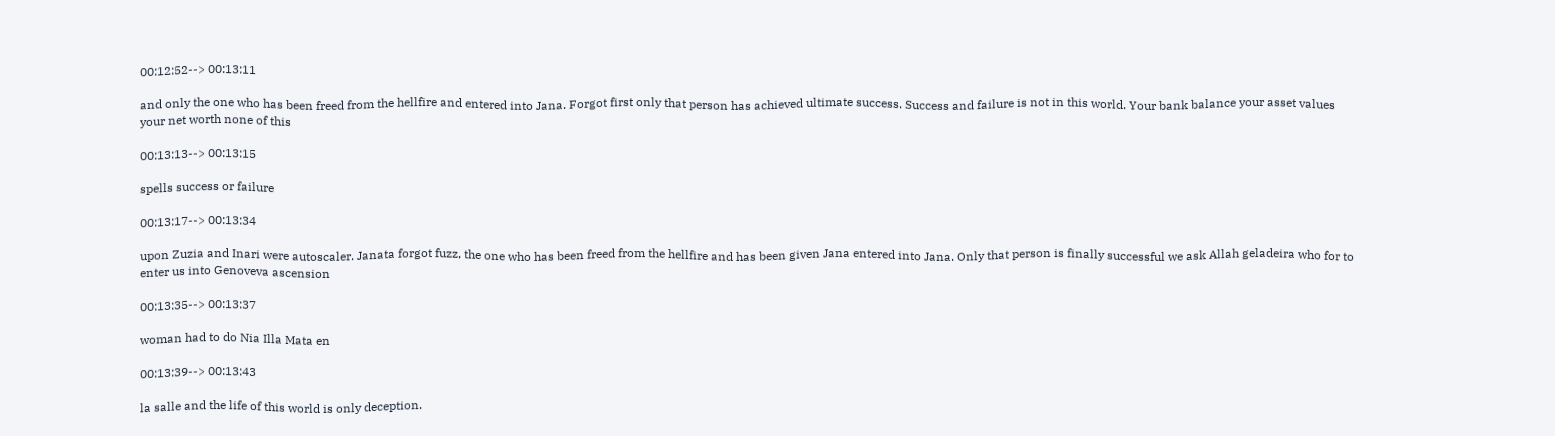00:12:52--> 00:13:11

and only the one who has been freed from the hellfire and entered into Jana. Forgot first only that person has achieved ultimate success. Success and failure is not in this world. Your bank balance your asset values your net worth none of this

00:13:13--> 00:13:15

spells success or failure

00:13:17--> 00:13:34

upon Zuzia and Inari were autoscaler. Janata forgot fuzz, the one who has been freed from the hellfire and has been given Jana entered into Jana. Only that person is finally successful we ask Allah geladeira who for to enter us into Genoveva ascension

00:13:35--> 00:13:37

woman had to do Nia Illa Mata en

00:13:39--> 00:13:43

la salle and the life of this world is only deception.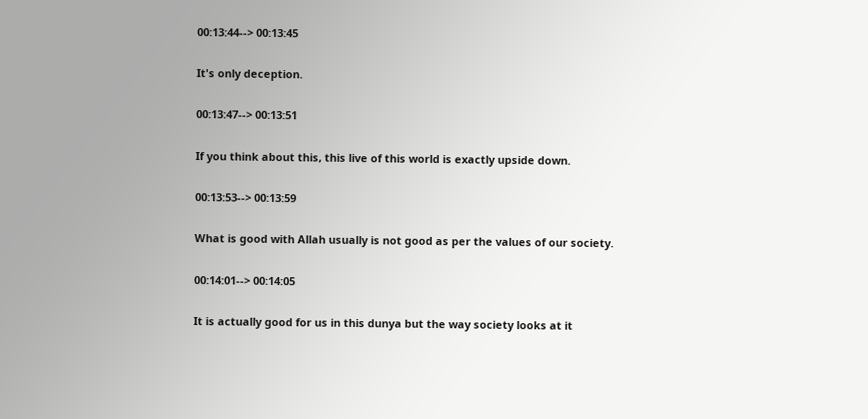00:13:44--> 00:13:45

It's only deception.

00:13:47--> 00:13:51

If you think about this, this live of this world is exactly upside down.

00:13:53--> 00:13:59

What is good with Allah usually is not good as per the values of our society.

00:14:01--> 00:14:05

It is actually good for us in this dunya but the way society looks at it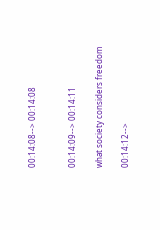00:14:08--> 00:14:08


00:14:09--> 00:14:11

what society considers freedom

00:14:12-->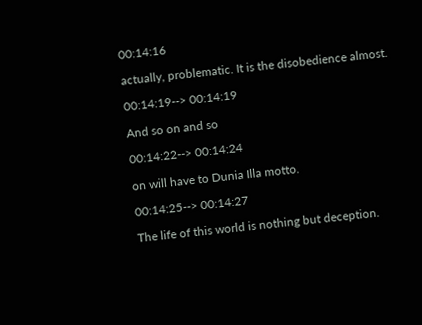00:14:16

actually, problematic. It is the disobedience almost.

00:14:19--> 00:14:19

And so on and so

00:14:22--> 00:14:24

on will have to Dunia Illa motto.

00:14:25--> 00:14:27

The life of this world is nothing but deception.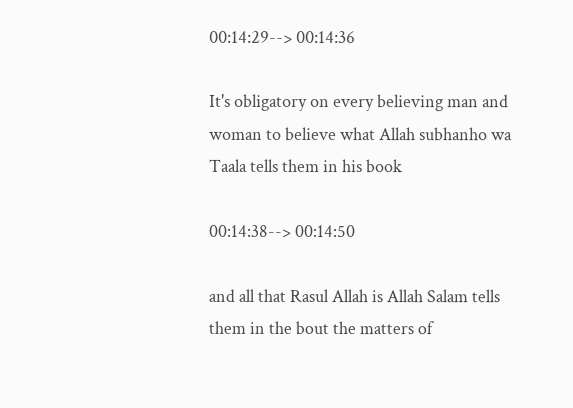00:14:29--> 00:14:36

It's obligatory on every believing man and woman to believe what Allah subhanho wa Taala tells them in his book

00:14:38--> 00:14:50

and all that Rasul Allah is Allah Salam tells them in the bout the matters of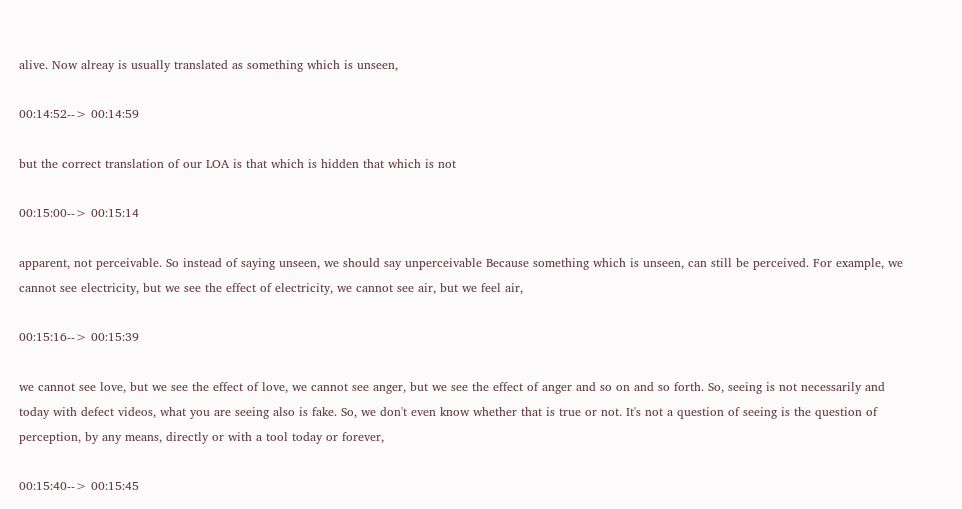alive. Now alreay is usually translated as something which is unseen,

00:14:52--> 00:14:59

but the correct translation of our LOA is that which is hidden that which is not

00:15:00--> 00:15:14

apparent, not perceivable. So instead of saying unseen, we should say unperceivable Because something which is unseen, can still be perceived. For example, we cannot see electricity, but we see the effect of electricity, we cannot see air, but we feel air,

00:15:16--> 00:15:39

we cannot see love, but we see the effect of love, we cannot see anger, but we see the effect of anger and so on and so forth. So, seeing is not necessarily and today with defect videos, what you are seeing also is fake. So, we don't even know whether that is true or not. It's not a question of seeing is the question of perception, by any means, directly or with a tool today or forever,

00:15:40--> 00:15:45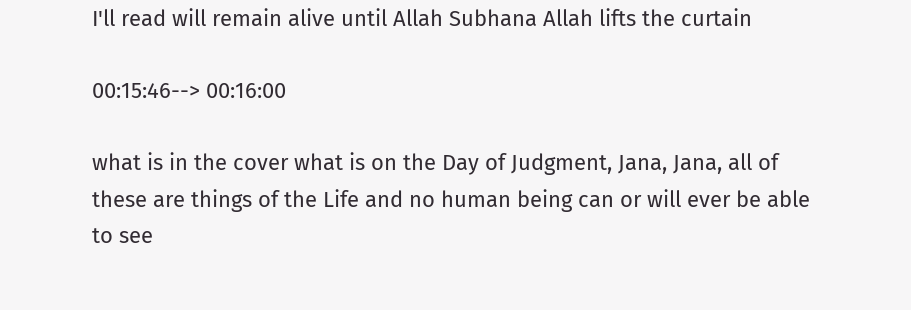I'll read will remain alive until Allah Subhana Allah lifts the curtain

00:15:46--> 00:16:00

what is in the cover what is on the Day of Judgment, Jana, Jana, all of these are things of the Life and no human being can or will ever be able to see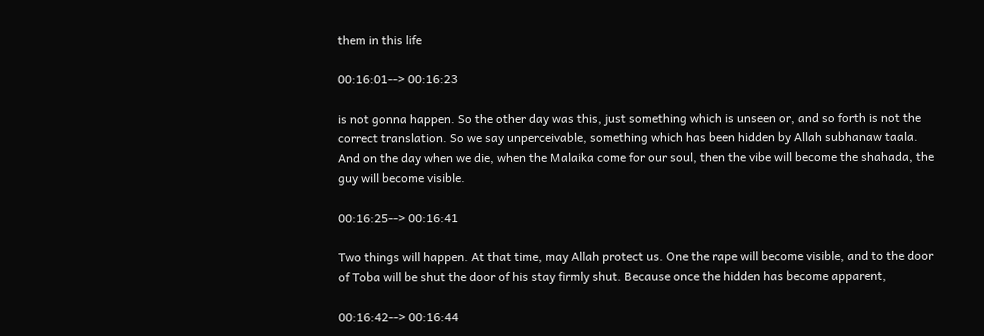them in this life

00:16:01--> 00:16:23

is not gonna happen. So the other day was this, just something which is unseen or, and so forth is not the correct translation. So we say unperceivable, something which has been hidden by Allah subhanaw taala. And on the day when we die, when the Malaika come for our soul, then the vibe will become the shahada, the guy will become visible.

00:16:25--> 00:16:41

Two things will happen. At that time, may Allah protect us. One the rape will become visible, and to the door of Toba will be shut the door of his stay firmly shut. Because once the hidden has become apparent,

00:16:42--> 00:16:44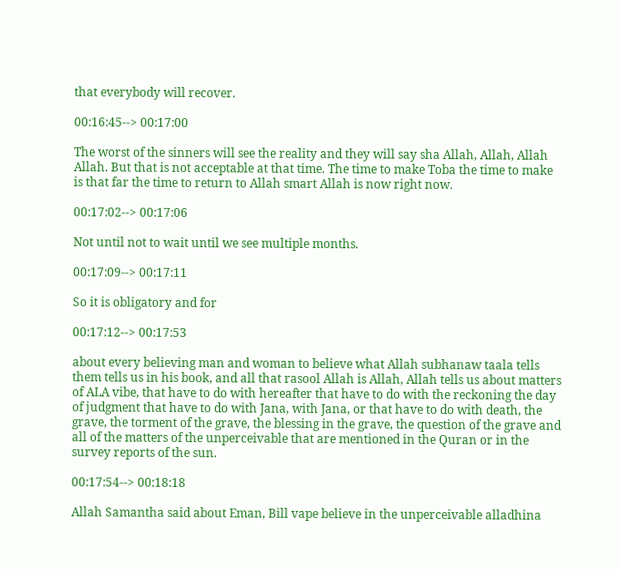that everybody will recover.

00:16:45--> 00:17:00

The worst of the sinners will see the reality and they will say sha Allah, Allah, Allah Allah. But that is not acceptable at that time. The time to make Toba the time to make is that far the time to return to Allah smart Allah is now right now.

00:17:02--> 00:17:06

Not until not to wait until we see multiple months.

00:17:09--> 00:17:11

So it is obligatory and for

00:17:12--> 00:17:53

about every believing man and woman to believe what Allah subhanaw taala tells them tells us in his book, and all that rasool Allah is Allah, Allah tells us about matters of ALA vibe, that have to do with hereafter that have to do with the reckoning the day of judgment that have to do with Jana, with Jana, or that have to do with death, the grave, the torment of the grave, the blessing in the grave, the question of the grave and all of the matters of the unperceivable that are mentioned in the Quran or in the survey reports of the sun.

00:17:54--> 00:18:18

Allah Samantha said about Eman, Bill vape believe in the unperceivable alladhina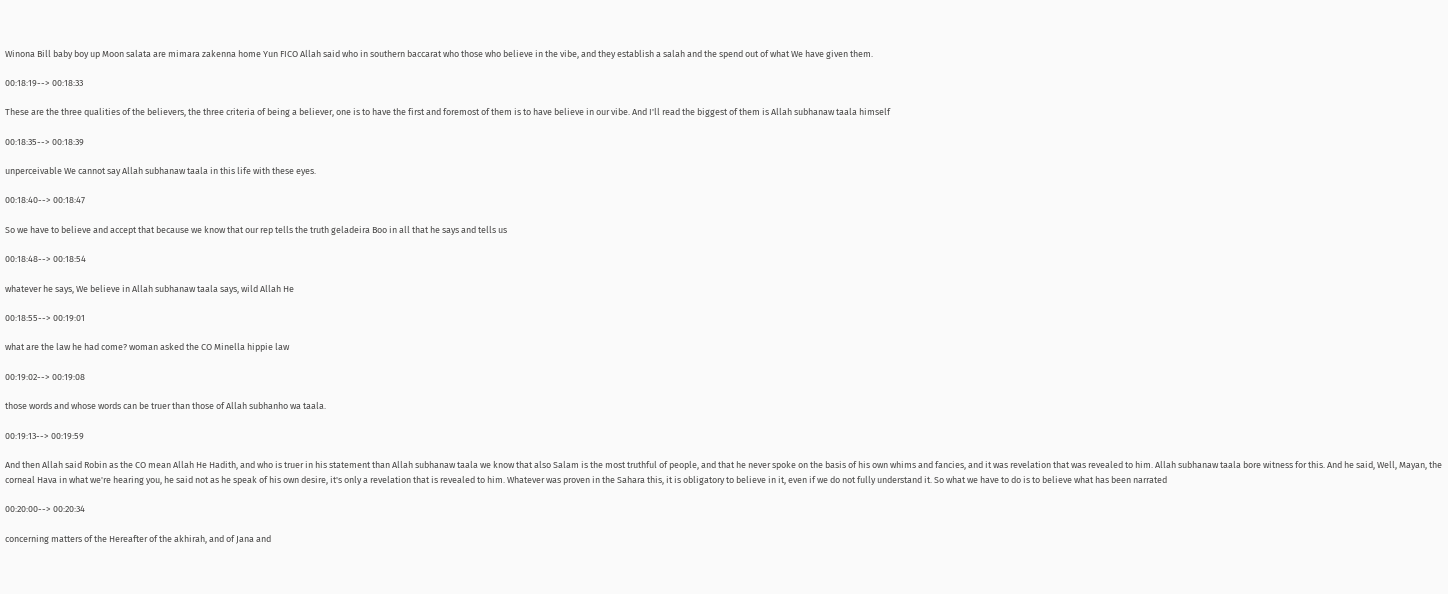Winona Bill baby boy up Moon salata are mimara zakenna home Yun FICO Allah said who in southern baccarat who those who believe in the vibe, and they establish a salah and the spend out of what We have given them.

00:18:19--> 00:18:33

These are the three qualities of the believers, the three criteria of being a believer, one is to have the first and foremost of them is to have believe in our vibe. And I'll read the biggest of them is Allah subhanaw taala himself

00:18:35--> 00:18:39

unperceivable We cannot say Allah subhanaw taala in this life with these eyes.

00:18:40--> 00:18:47

So we have to believe and accept that because we know that our rep tells the truth geladeira Boo in all that he says and tells us

00:18:48--> 00:18:54

whatever he says, We believe in Allah subhanaw taala says, wild Allah He

00:18:55--> 00:19:01

what are the law he had come? woman asked the CO Minella hippie law

00:19:02--> 00:19:08

those words and whose words can be truer than those of Allah subhanho wa taala.

00:19:13--> 00:19:59

And then Allah said Robin as the CO mean Allah He Hadith, and who is truer in his statement than Allah subhanaw taala we know that also Salam is the most truthful of people, and that he never spoke on the basis of his own whims and fancies, and it was revelation that was revealed to him. Allah subhanaw taala bore witness for this. And he said, Well, Mayan, the corneal Hava in what we're hearing you, he said not as he speak of his own desire, it's only a revelation that is revealed to him. Whatever was proven in the Sahara this, it is obligatory to believe in it, even if we do not fully understand it. So what we have to do is to believe what has been narrated

00:20:00--> 00:20:34

concerning matters of the Hereafter of the akhirah, and of Jana and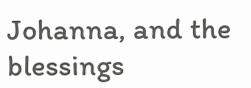Johanna, and the blessings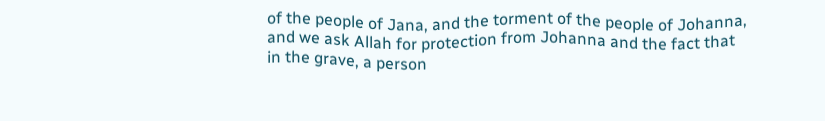of the people of Jana, and the torment of the people of Johanna, and we ask Allah for protection from Johanna and the fact that in the grave, a person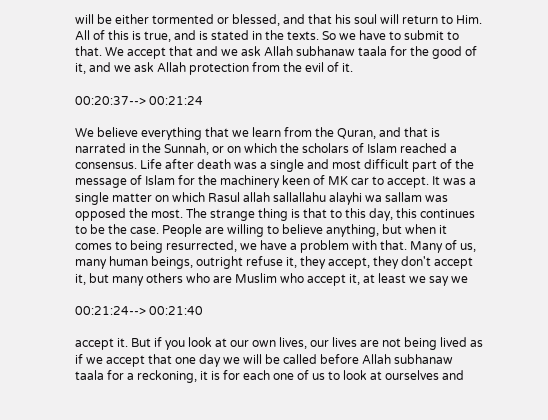will be either tormented or blessed, and that his soul will return to Him. All of this is true, and is stated in the texts. So we have to submit to that. We accept that and we ask Allah subhanaw taala for the good of it, and we ask Allah protection from the evil of it.

00:20:37--> 00:21:24

We believe everything that we learn from the Quran, and that is narrated in the Sunnah, or on which the scholars of Islam reached a consensus. Life after death was a single and most difficult part of the message of Islam for the machinery keen of MK car to accept. It was a single matter on which Rasul allah sallallahu alayhi wa sallam was opposed the most. The strange thing is that to this day, this continues to be the case. People are willing to believe anything, but when it comes to being resurrected, we have a problem with that. Many of us, many human beings, outright refuse it, they accept, they don't accept it, but many others who are Muslim who accept it, at least we say we

00:21:24--> 00:21:40

accept it. But if you look at our own lives, our lives are not being lived as if we accept that one day we will be called before Allah subhanaw taala for a reckoning, it is for each one of us to look at ourselves and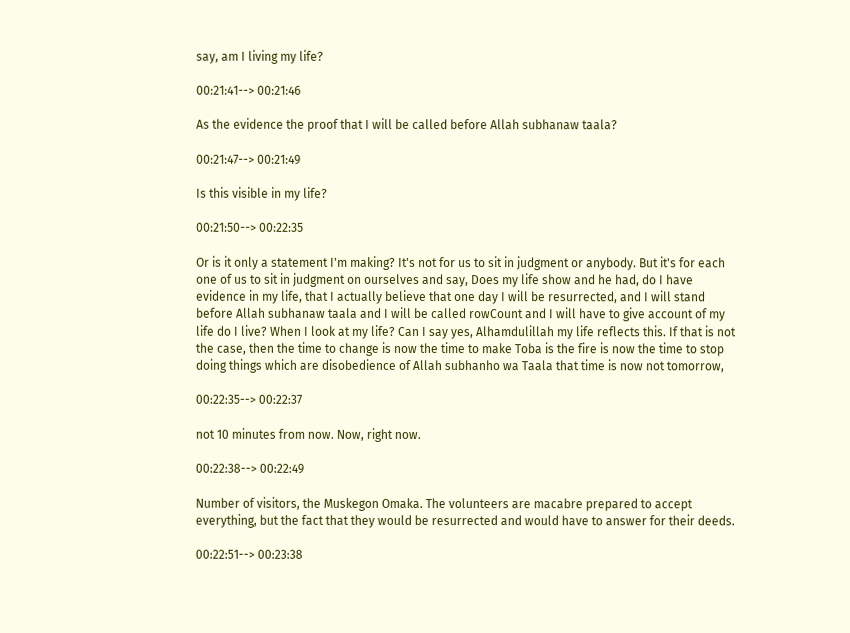say, am I living my life?

00:21:41--> 00:21:46

As the evidence the proof that I will be called before Allah subhanaw taala?

00:21:47--> 00:21:49

Is this visible in my life?

00:21:50--> 00:22:35

Or is it only a statement I'm making? It's not for us to sit in judgment or anybody. But it's for each one of us to sit in judgment on ourselves and say, Does my life show and he had, do I have evidence in my life, that I actually believe that one day I will be resurrected, and I will stand before Allah subhanaw taala and I will be called rowCount and I will have to give account of my life do I live? When I look at my life? Can I say yes, Alhamdulillah my life reflects this. If that is not the case, then the time to change is now the time to make Toba is the fire is now the time to stop doing things which are disobedience of Allah subhanho wa Taala that time is now not tomorrow,

00:22:35--> 00:22:37

not 10 minutes from now. Now, right now.

00:22:38--> 00:22:49

Number of visitors, the Muskegon Omaka. The volunteers are macabre prepared to accept everything, but the fact that they would be resurrected and would have to answer for their deeds.

00:22:51--> 00:23:38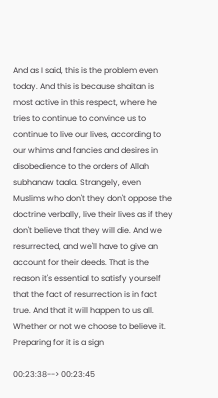And as I said, this is the problem even today. And this is because shaitan is most active in this respect, where he tries to continue to convince us to continue to live our lives, according to our whims and fancies and desires in disobedience to the orders of Allah subhanaw taala. Strangely, even Muslims who don't they don't oppose the doctrine verbally, live their lives as if they don't believe that they will die. And we resurrected, and we'll have to give an account for their deeds. That is the reason it's essential to satisfy yourself that the fact of resurrection is in fact true. And that it will happen to us all. Whether or not we choose to believe it. Preparing for it is a sign

00:23:38--> 00:23:45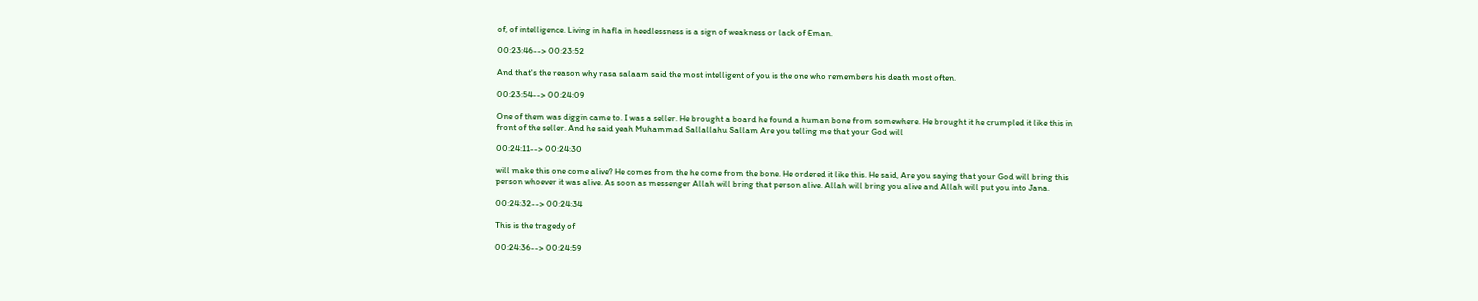of, of intelligence. Living in hafla in heedlessness is a sign of weakness or lack of Eman.

00:23:46--> 00:23:52

And that's the reason why rasa salaam said the most intelligent of you is the one who remembers his death most often.

00:23:54--> 00:24:09

One of them was diggin came to. I was a seller. He brought a board he found a human bone from somewhere. He brought it he crumpled it like this in front of the seller. And he said yeah Muhammad Sallallahu Sallam Are you telling me that your God will

00:24:11--> 00:24:30

will make this one come alive? He comes from the he come from the bone. He ordered it like this. He said, Are you saying that your God will bring this person whoever it was alive. As soon as messenger Allah will bring that person alive. Allah will bring you alive and Allah will put you into Jana.

00:24:32--> 00:24:34

This is the tragedy of

00:24:36--> 00:24:59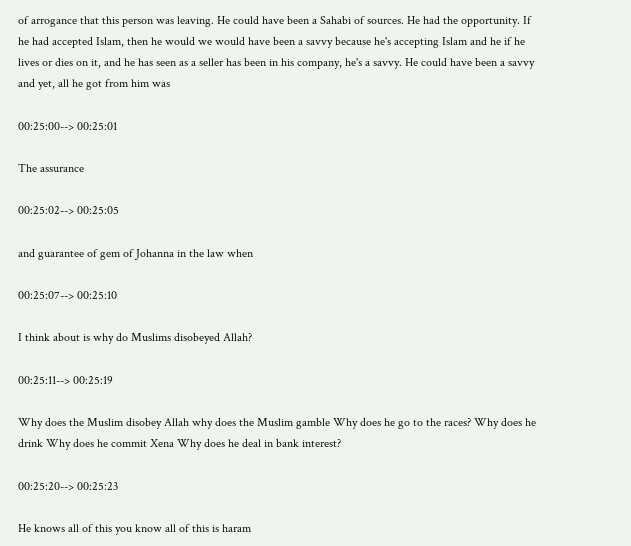of arrogance that this person was leaving. He could have been a Sahabi of sources. He had the opportunity. If he had accepted Islam, then he would we would have been a savvy because he's accepting Islam and he if he lives or dies on it, and he has seen as a seller has been in his company, he's a savvy. He could have been a savvy and yet, all he got from him was

00:25:00--> 00:25:01

The assurance

00:25:02--> 00:25:05

and guarantee of gem of Johanna in the law when

00:25:07--> 00:25:10

I think about is why do Muslims disobeyed Allah?

00:25:11--> 00:25:19

Why does the Muslim disobey Allah why does the Muslim gamble Why does he go to the races? Why does he drink Why does he commit Xena Why does he deal in bank interest?

00:25:20--> 00:25:23

He knows all of this you know all of this is haram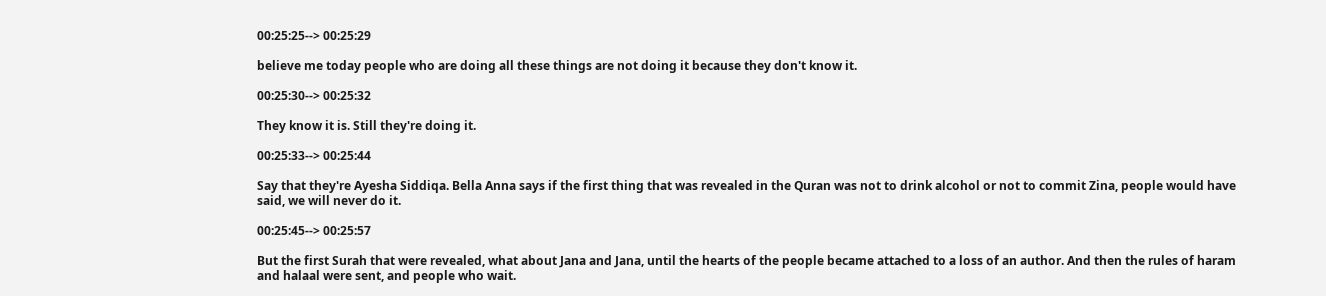00:25:25--> 00:25:29

believe me today people who are doing all these things are not doing it because they don't know it.

00:25:30--> 00:25:32

They know it is. Still they're doing it.

00:25:33--> 00:25:44

Say that they're Ayesha Siddiqa. Bella Anna says if the first thing that was revealed in the Quran was not to drink alcohol or not to commit Zina, people would have said, we will never do it.

00:25:45--> 00:25:57

But the first Surah that were revealed, what about Jana and Jana, until the hearts of the people became attached to a loss of an author. And then the rules of haram and halaal were sent, and people who wait.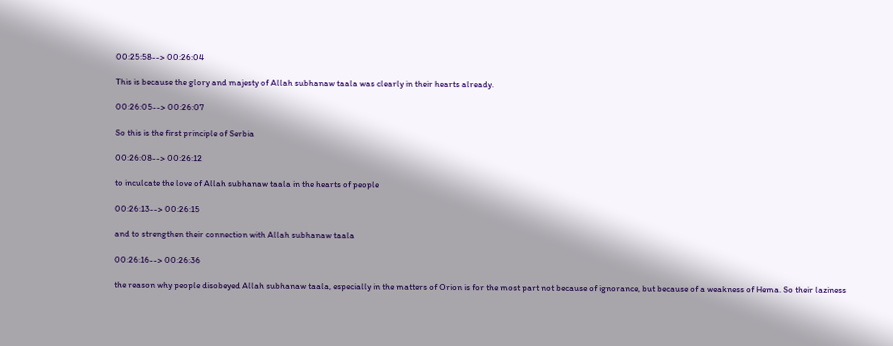00:25:58--> 00:26:04

This is because the glory and majesty of Allah subhanaw taala was clearly in their hearts already.

00:26:05--> 00:26:07

So this is the first principle of Serbia

00:26:08--> 00:26:12

to inculcate the love of Allah subhanaw taala in the hearts of people

00:26:13--> 00:26:15

and to strengthen their connection with Allah subhanaw taala

00:26:16--> 00:26:36

the reason why people disobeyed Allah subhanaw taala, especially in the matters of Orion is for the most part not because of ignorance, but because of a weakness of Hema. So their laziness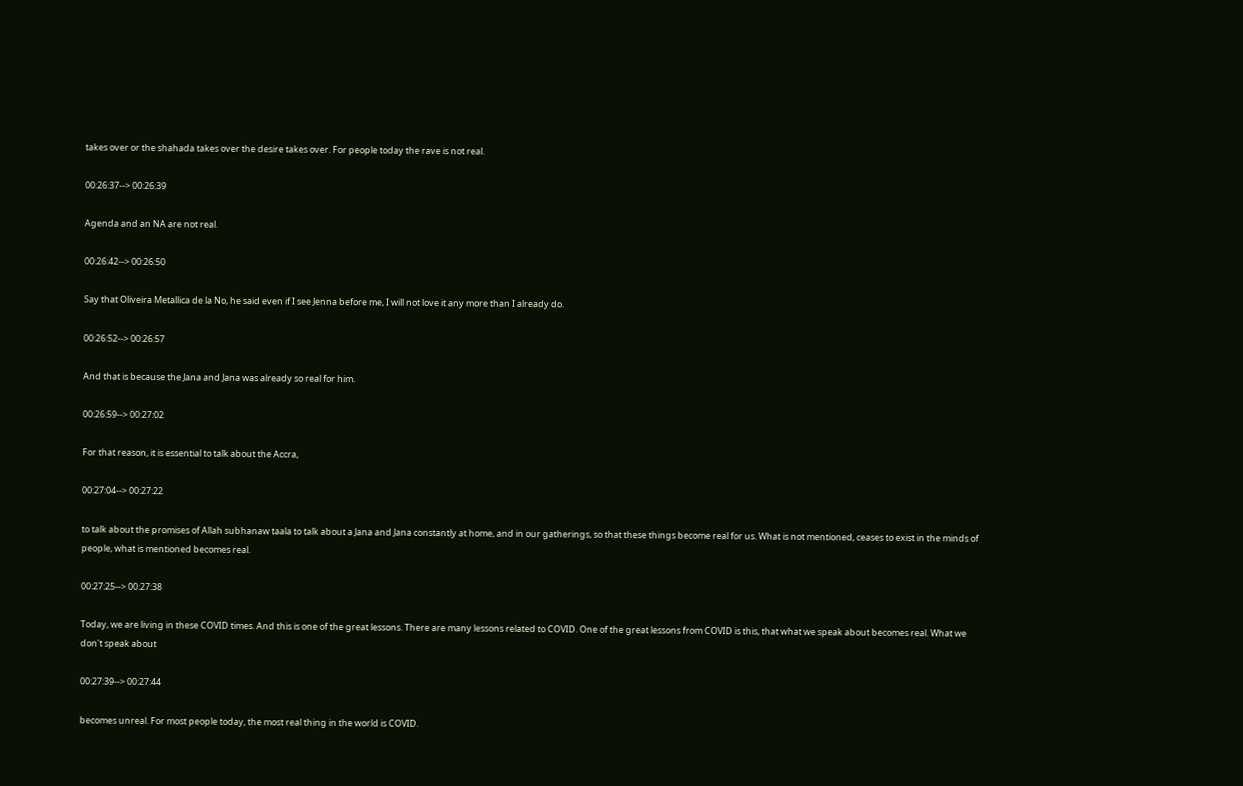takes over or the shahada takes over the desire takes over. For people today the rave is not real.

00:26:37--> 00:26:39

Agenda and an NA are not real.

00:26:42--> 00:26:50

Say that Oliveira Metallica de la No, he said even if I see Jenna before me, I will not love it any more than I already do.

00:26:52--> 00:26:57

And that is because the Jana and Jana was already so real for him.

00:26:59--> 00:27:02

For that reason, it is essential to talk about the Accra,

00:27:04--> 00:27:22

to talk about the promises of Allah subhanaw taala to talk about a Jana and Jana constantly at home, and in our gatherings, so that these things become real for us. What is not mentioned, ceases to exist in the minds of people, what is mentioned becomes real.

00:27:25--> 00:27:38

Today, we are living in these COVID times. And this is one of the great lessons. There are many lessons related to COVID. One of the great lessons from COVID is this, that what we speak about becomes real. What we don't speak about

00:27:39--> 00:27:44

becomes unreal. For most people today, the most real thing in the world is COVID.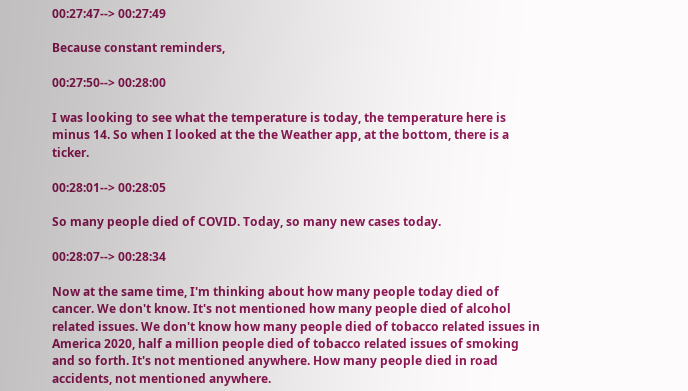00:27:47--> 00:27:49

Because constant reminders,

00:27:50--> 00:28:00

I was looking to see what the temperature is today, the temperature here is minus 14. So when I looked at the the Weather app, at the bottom, there is a ticker.

00:28:01--> 00:28:05

So many people died of COVID. Today, so many new cases today.

00:28:07--> 00:28:34

Now at the same time, I'm thinking about how many people today died of cancer. We don't know. It's not mentioned how many people died of alcohol related issues. We don't know how many people died of tobacco related issues in America 2020, half a million people died of tobacco related issues of smoking and so forth. It's not mentioned anywhere. How many people died in road accidents, not mentioned anywhere.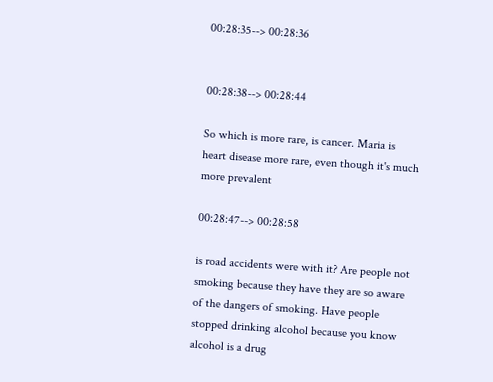00:28:35--> 00:28:36


00:28:38--> 00:28:44

So which is more rare, is cancer. Maria is heart disease more rare, even though it's much more prevalent

00:28:47--> 00:28:58

is road accidents were with it? Are people not smoking because they have they are so aware of the dangers of smoking. Have people stopped drinking alcohol because you know alcohol is a drug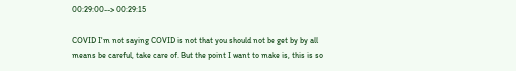00:29:00--> 00:29:15

COVID I'm not saying COVID is not that you should not be get by by all means be careful, take care of. But the point I want to make is, this is so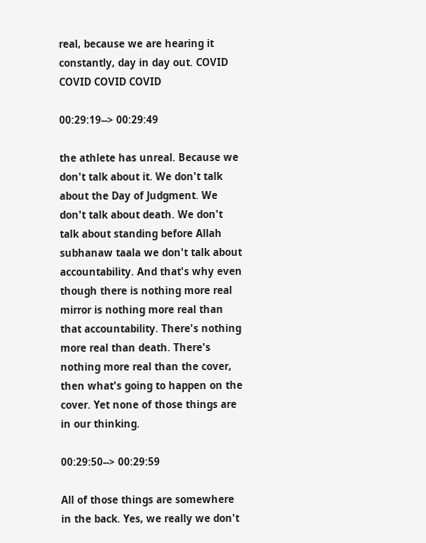real, because we are hearing it constantly, day in day out. COVID COVID COVID COVID

00:29:19--> 00:29:49

the athlete has unreal. Because we don't talk about it. We don't talk about the Day of Judgment. We don't talk about death. We don't talk about standing before Allah subhanaw taala we don't talk about accountability. And that's why even though there is nothing more real mirror is nothing more real than that accountability. There's nothing more real than death. There's nothing more real than the cover, then what's going to happen on the cover. Yet none of those things are in our thinking.

00:29:50--> 00:29:59

All of those things are somewhere in the back. Yes, we really we don't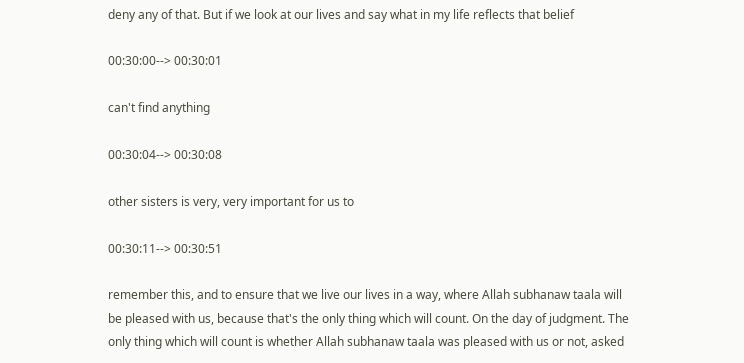deny any of that. But if we look at our lives and say what in my life reflects that belief

00:30:00--> 00:30:01

can't find anything

00:30:04--> 00:30:08

other sisters is very, very important for us to

00:30:11--> 00:30:51

remember this, and to ensure that we live our lives in a way, where Allah subhanaw taala will be pleased with us, because that's the only thing which will count. On the day of judgment. The only thing which will count is whether Allah subhanaw taala was pleased with us or not, asked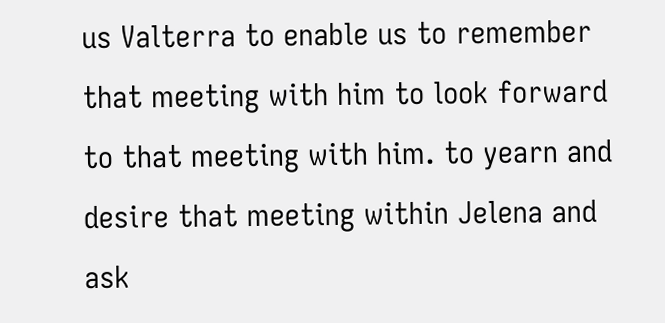us Valterra to enable us to remember that meeting with him to look forward to that meeting with him. to yearn and desire that meeting within Jelena and ask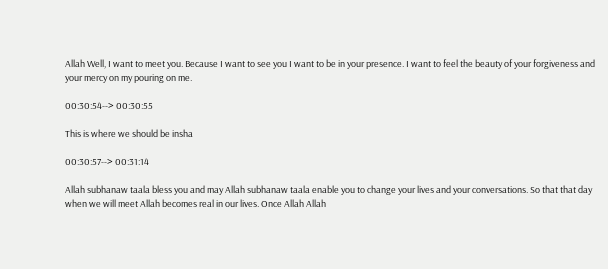Allah Well, I want to meet you. Because I want to see you I want to be in your presence. I want to feel the beauty of your forgiveness and your mercy on my pouring on me.

00:30:54--> 00:30:55

This is where we should be insha

00:30:57--> 00:31:14

Allah subhanaw taala bless you and may Allah subhanaw taala enable you to change your lives and your conversations. So that that day when we will meet Allah becomes real in our lives. Once Allah Allah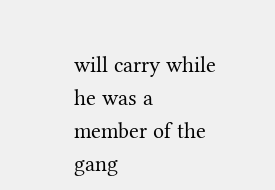will carry while he was a member of the gang